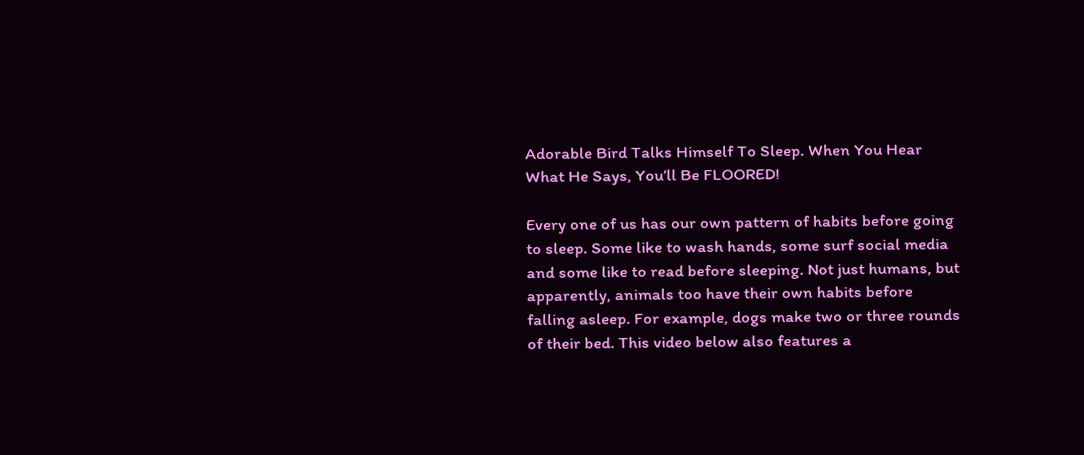Adorable Bird Talks Himself To Sleep. When You Hear What He Says, You’ll Be FLOORED!

Every one of us has our own pattern of habits before going to sleep. Some like to wash hands, some surf social media and some like to read before sleeping. Not just humans, but apparently, animals too have their own habits before falling asleep. For example, dogs make two or three rounds of their bed. This video below also features a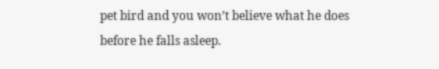pet bird and you won’t believe what he does before he falls asleep.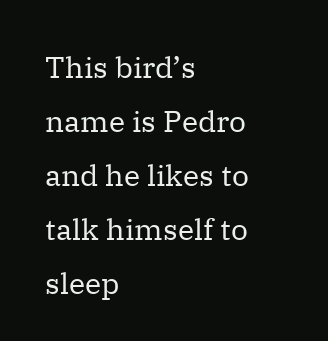This bird’s name is Pedro and he likes to talk himself to sleep